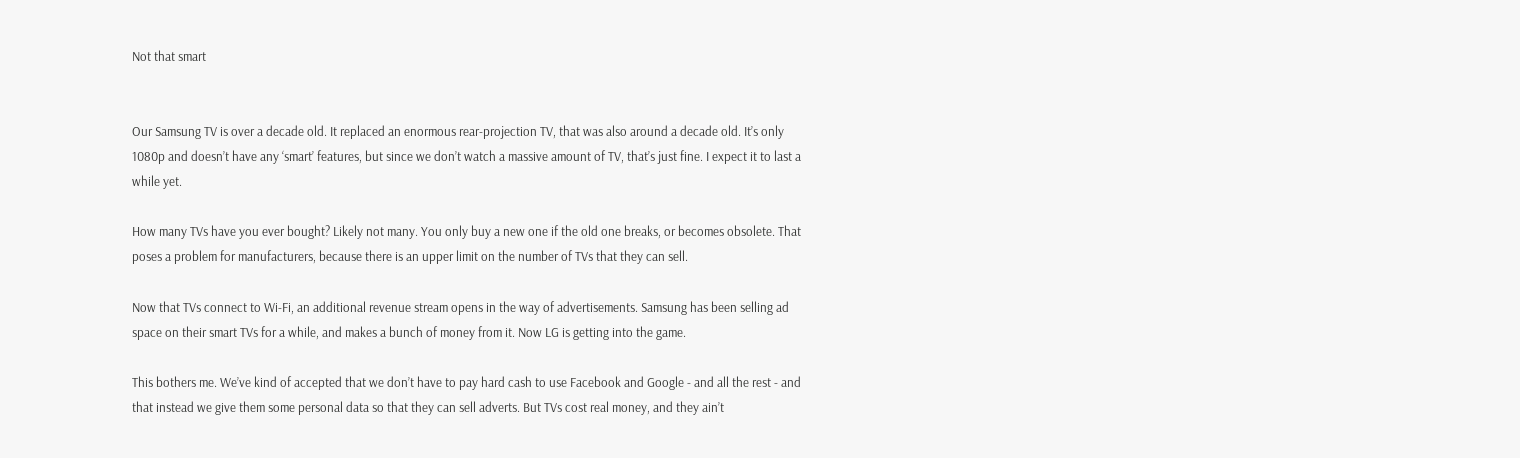Not that smart


Our Samsung TV is over a decade old. It replaced an enormous rear-projection TV, that was also around a decade old. It’s only 1080p and doesn’t have any ‘smart’ features, but since we don’t watch a massive amount of TV, that’s just fine. I expect it to last a while yet.

How many TVs have you ever bought? Likely not many. You only buy a new one if the old one breaks, or becomes obsolete. That poses a problem for manufacturers, because there is an upper limit on the number of TVs that they can sell.

Now that TVs connect to Wi-Fi, an additional revenue stream opens in the way of advertisements. Samsung has been selling ad space on their smart TVs for a while, and makes a bunch of money from it. Now LG is getting into the game.

This bothers me. We’ve kind of accepted that we don’t have to pay hard cash to use Facebook and Google - and all the rest - and that instead we give them some personal data so that they can sell adverts. But TVs cost real money, and they ain’t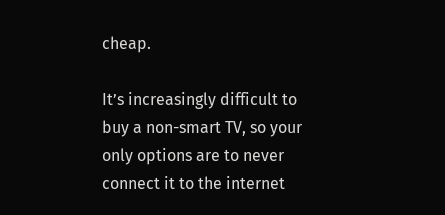cheap.

It’s increasingly difficult to buy a non-smart TV, so your only options are to never connect it to the internet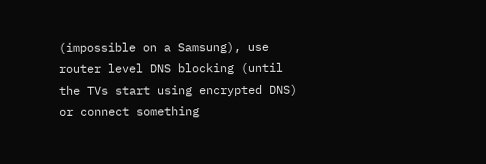(impossible on a Samsung), use router level DNS blocking (until the TVs start using encrypted DNS) or connect something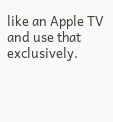like an Apple TV and use that exclusively.